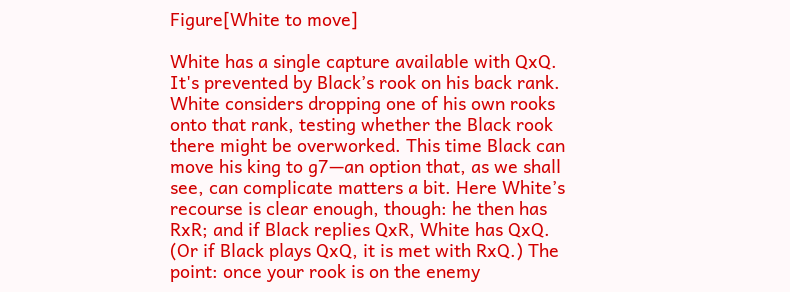Figure[White to move]

White has a single capture available with QxQ. It's prevented by Black’s rook on his back rank. White considers dropping one of his own rooks onto that rank, testing whether the Black rook there might be overworked. This time Black can move his king to g7—an option that, as we shall see, can complicate matters a bit. Here White’s recourse is clear enough, though: he then has RxR; and if Black replies QxR, White has QxQ. (Or if Black plays QxQ, it is met with RxQ.) The point: once your rook is on the enemy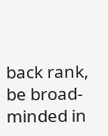back rank, be broad-minded in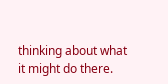thinking about what it might do there.